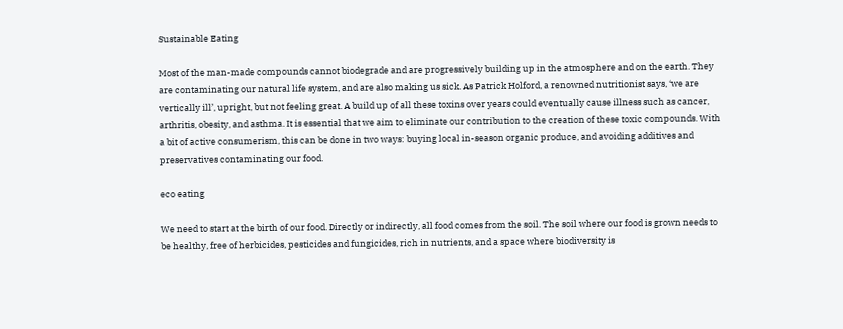Sustainable Eating

Most of the man-made compounds cannot biodegrade and are progressively building up in the atmosphere and on the earth. They are contaminating our natural life system, and are also making us sick. As Patrick Holford, a renowned nutritionist says, ‘we are vertically ill’, upright, but not feeling great. A build up of all these toxins over years could eventually cause illness such as cancer, arthritis, obesity, and asthma. It is essential that we aim to eliminate our contribution to the creation of these toxic compounds. With a bit of active consumerism, this can be done in two ways: buying local in-season organic produce, and avoiding additives and preservatives contaminating our food.

eco eating

We need to start at the birth of our food. Directly or indirectly, all food comes from the soil. The soil where our food is grown needs to be healthy, free of herbicides, pesticides and fungicides, rich in nutrients, and a space where biodiversity is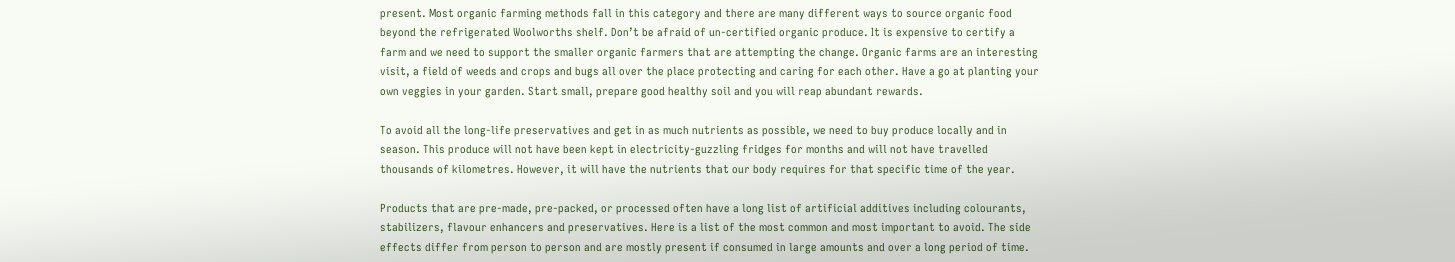present. Most organic farming methods fall in this category and there are many different ways to source organic food beyond the refrigerated Woolworths shelf. Don’t be afraid of un-certified organic produce. It is expensive to certify a farm and we need to support the smaller organic farmers that are attempting the change. Organic farms are an interesting visit, a field of weeds and crops and bugs all over the place protecting and caring for each other. Have a go at planting your own veggies in your garden. Start small, prepare good healthy soil and you will reap abundant rewards.

To avoid all the long-life preservatives and get in as much nutrients as possible, we need to buy produce locally and in season. This produce will not have been kept in electricity-guzzling fridges for months and will not have travelled thousands of kilometres. However, it will have the nutrients that our body requires for that specific time of the year.

Products that are pre-made, pre-packed, or processed often have a long list of artificial additives including colourants, stabilizers, flavour enhancers and preservatives. Here is a list of the most common and most important to avoid. The side effects differ from person to person and are mostly present if consumed in large amounts and over a long period of time.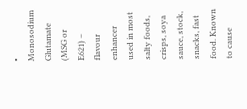• Monosodium Glutamate (MSG or E621) – flavour enhancer used in most salty foods, crisps, soya sauce, stock, snacks, fast food. Known to cause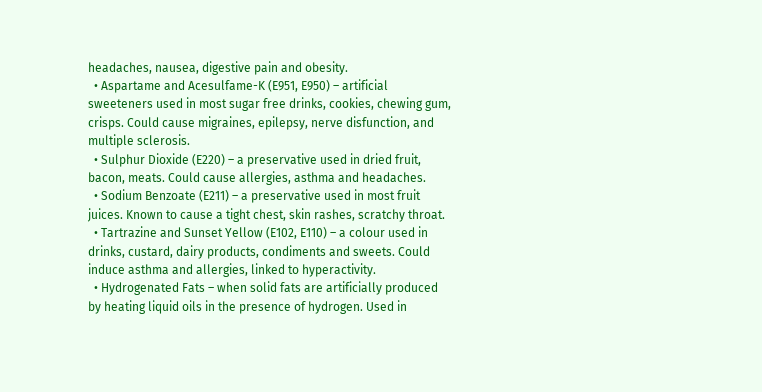headaches, nausea, digestive pain and obesity.
  • Aspartame and Acesulfame-K (E951, E950) – artificial sweeteners used in most sugar free drinks, cookies, chewing gum, crisps. Could cause migraines, epilepsy, nerve disfunction, and multiple sclerosis.
  • Sulphur Dioxide (E220) – a preservative used in dried fruit, bacon, meats. Could cause allergies, asthma and headaches.
  • Sodium Benzoate (E211) – a preservative used in most fruit juices. Known to cause a tight chest, skin rashes, scratchy throat.
  • Tartrazine and Sunset Yellow (E102, E110) – a colour used in drinks, custard, dairy products, condiments and sweets. Could induce asthma and allergies, linked to hyperactivity.
  • Hydrogenated Fats – when solid fats are artificially produced by heating liquid oils in the presence of hydrogen. Used in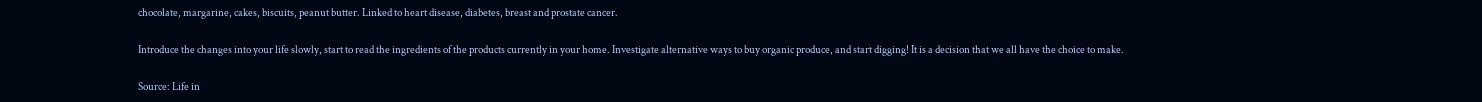chocolate, margarine, cakes, biscuits, peanut butter. Linked to heart disease, diabetes, breast and prostate cancer.

Introduce the changes into your life slowly, start to read the ingredients of the products currently in your home. Investigate alternative ways to buy organic produce, and start digging! It is a decision that we all have the choice to make.

Source: Life in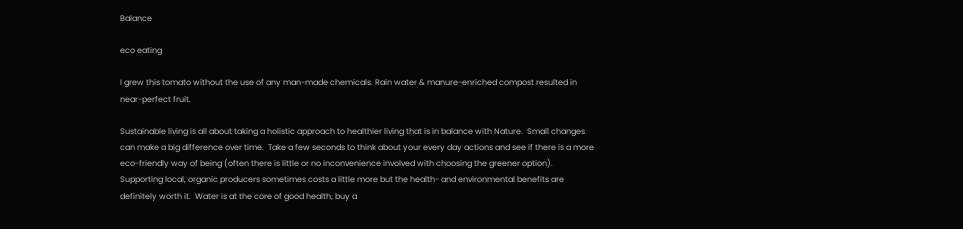Balance

eco eating

I grew this tomato without the use of any man-made chemicals. Rain water & manure-enriched compost resulted in near-perfect fruit.

Sustainable living is all about taking a holistic approach to healthier living that is in balance with Nature.  Small changes can make a big difference over time.  Take a few seconds to think about your every day actions and see if there is a more eco-friendly way of being (often there is little or no inconvenience involved with choosing the greener option). Supporting local, organic producers sometimes costs a little more but the health- and environmental benefits are definitely worth it.  Water is at the core of good health; buy a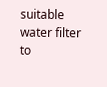suitable water filter to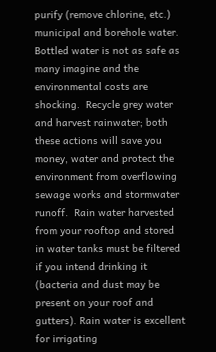purify (remove chlorine, etc.) municipal and borehole water.  Bottled water is not as safe as many imagine and the environmental costs are shocking.  Recycle grey water and harvest rainwater; both these actions will save you money, water and protect the environment from overflowing sewage works and stormwater runoff.  Rain water harvested from your rooftop and stored in water tanks must be filtered if you intend drinking it (bacteria and dust may be present on your roof and gutters). Rain water is excellent for irrigating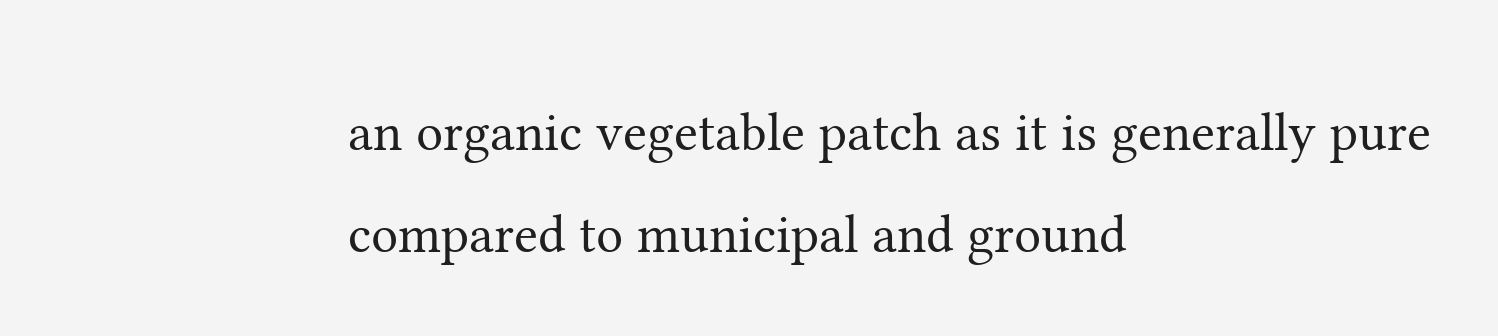an organic vegetable patch as it is generally pure compared to municipal and ground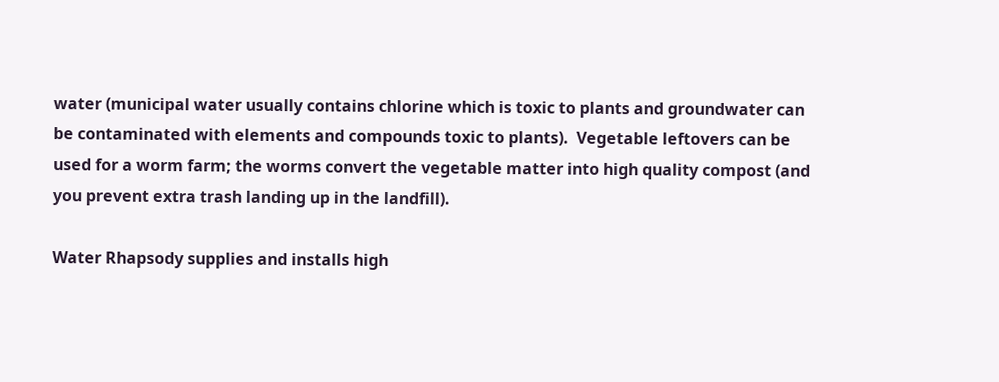water (municipal water usually contains chlorine which is toxic to plants and groundwater can be contaminated with elements and compounds toxic to plants).  Vegetable leftovers can be used for a worm farm; the worms convert the vegetable matter into high quality compost (and you prevent extra trash landing up in the landfill).

Water Rhapsody supplies and installs high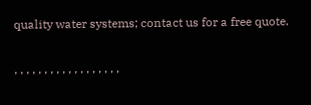quality water systems; contact us for a free quote.

, , , , , , , , , , , , , , , , , ,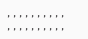, , , , , , , , , , , , , , , , , , , ,